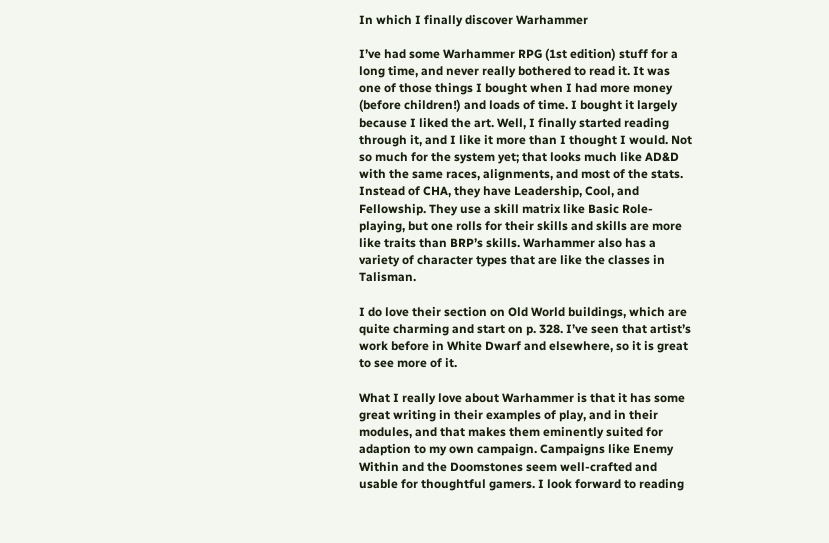In which I finally discover Warhammer

I’ve had some Warhammer RPG (1st edition) stuff for a long time, and never really bothered to read it. It was one of those things I bought when I had more money (before children!) and loads of time. I bought it largely because I liked the art. Well, I finally started reading through it, and I like it more than I thought I would. Not so much for the system yet; that looks much like AD&D with the same races, alignments, and most of the stats. Instead of CHA, they have Leadership, Cool, and Fellowship. They use a skill matrix like Basic Role-playing, but one rolls for their skills and skills are more like traits than BRP’s skills. Warhammer also has a variety of character types that are like the classes in Talisman.

I do love their section on Old World buildings, which are quite charming and start on p. 328. I’ve seen that artist’s work before in White Dwarf and elsewhere, so it is great to see more of it.

What I really love about Warhammer is that it has some great writing in their examples of play, and in their modules, and that makes them eminently suited for adaption to my own campaign. Campaigns like Enemy Within and the Doomstones seem well-crafted and usable for thoughtful gamers. I look forward to reading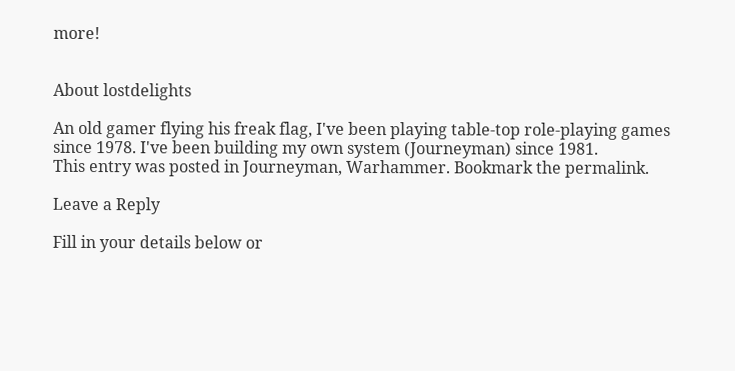more!


About lostdelights

An old gamer flying his freak flag, I've been playing table-top role-playing games since 1978. I've been building my own system (Journeyman) since 1981.
This entry was posted in Journeyman, Warhammer. Bookmark the permalink.

Leave a Reply

Fill in your details below or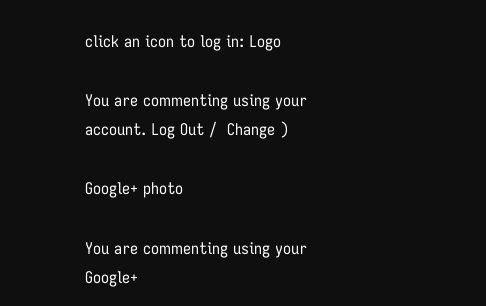click an icon to log in: Logo

You are commenting using your account. Log Out /  Change )

Google+ photo

You are commenting using your Google+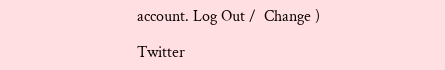account. Log Out /  Change )

Twitter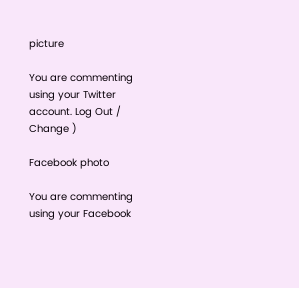picture

You are commenting using your Twitter account. Log Out /  Change )

Facebook photo

You are commenting using your Facebook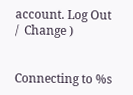account. Log Out /  Change )


Connecting to %s